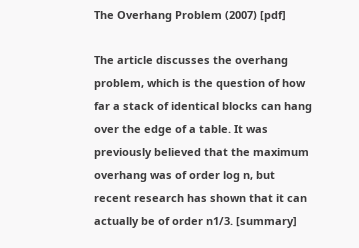The Overhang Problem (2007) [pdf]

The article discusses the overhang problem, which is the question of how far a stack of identical blocks can hang over the edge of a table. It was previously believed that the maximum overhang was of order log n, but recent research has shown that it can actually be of order n1/3. [summary]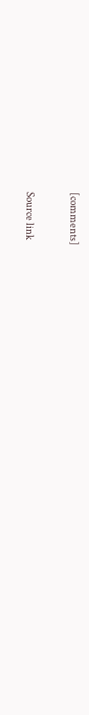[comments]

Source link